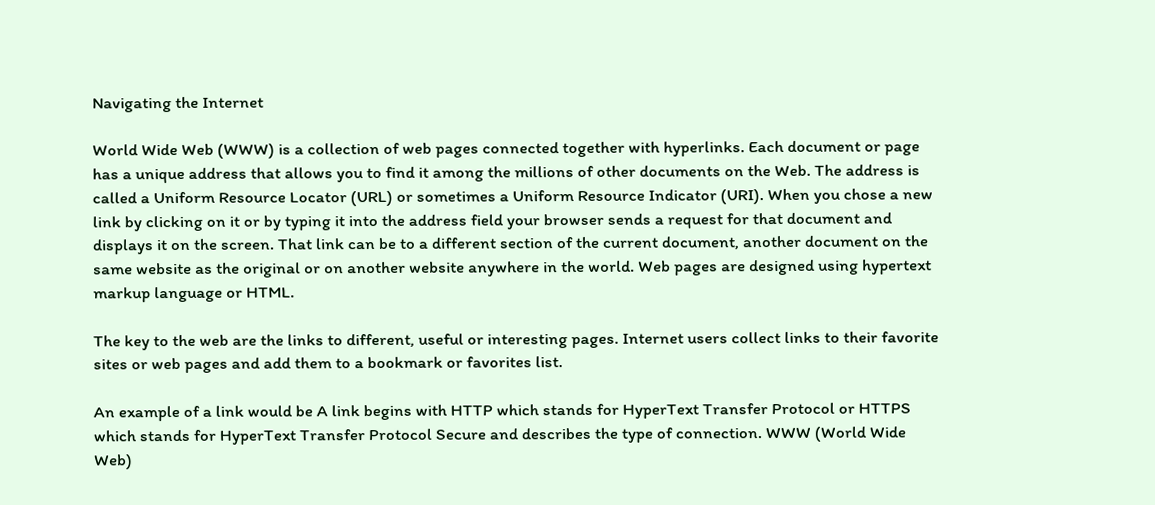Navigating the Internet

World Wide Web (WWW) is a collection of web pages connected together with hyperlinks. Each document or page has a unique address that allows you to find it among the millions of other documents on the Web. The address is called a Uniform Resource Locator (URL) or sometimes a Uniform Resource Indicator (URI). When you chose a new link by clicking on it or by typing it into the address field your browser sends a request for that document and displays it on the screen. That link can be to a different section of the current document, another document on the same website as the original or on another website anywhere in the world. Web pages are designed using hypertext markup language or HTML.

The key to the web are the links to different, useful or interesting pages. Internet users collect links to their favorite sites or web pages and add them to a bookmark or favorites list.

An example of a link would be A link begins with HTTP which stands for HyperText Transfer Protocol or HTTPS which stands for HyperText Transfer Protocol Secure and describes the type of connection. WWW (World Wide Web)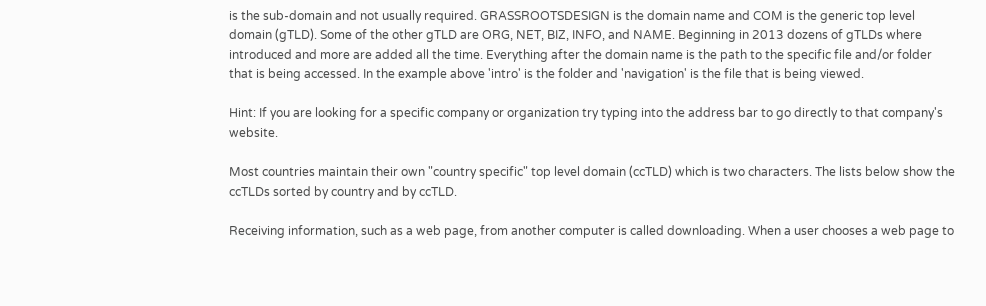is the sub-domain and not usually required. GRASSROOTSDESIGN is the domain name and COM is the generic top level domain (gTLD). Some of the other gTLD are ORG, NET, BIZ, INFO, and NAME. Beginning in 2013 dozens of gTLDs where introduced and more are added all the time. Everything after the domain name is the path to the specific file and/or folder that is being accessed. In the example above 'intro' is the folder and 'navigation' is the file that is being viewed.

Hint: If you are looking for a specific company or organization try typing into the address bar to go directly to that company's website.

Most countries maintain their own "country specific" top level domain (ccTLD) which is two characters. The lists below show the ccTLDs sorted by country and by ccTLD.

Receiving information, such as a web page, from another computer is called downloading. When a user chooses a web page to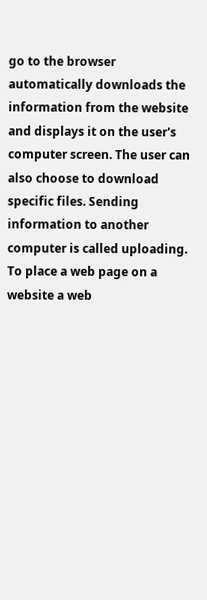go to the browser automatically downloads the information from the website and displays it on the user's computer screen. The user can also choose to download specific files. Sending information to another computer is called uploading. To place a web page on a website a web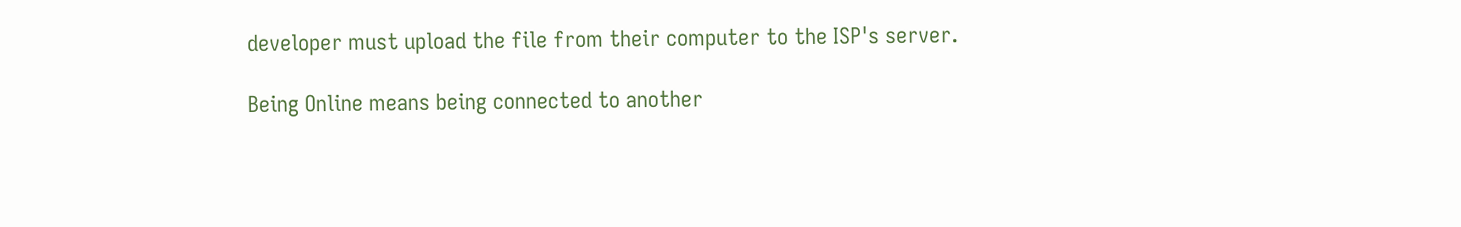developer must upload the file from their computer to the ISP's server.

Being Online means being connected to another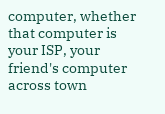computer, whether that computer is your ISP, your friend's computer across town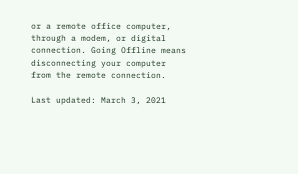or a remote office computer, through a modem, or digital connection. Going Offline means disconnecting your computer from the remote connection.

Last updated: March 3, 2021